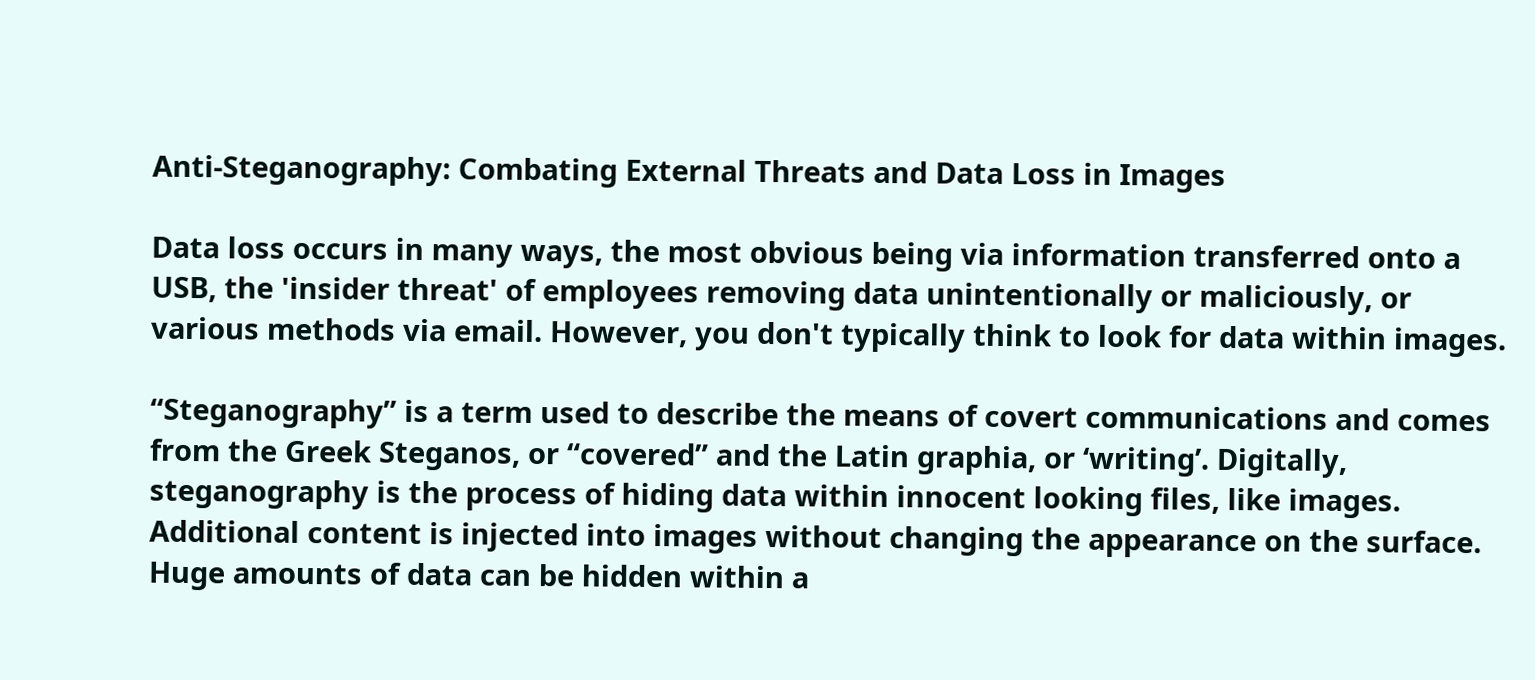Anti-Steganography: Combating External Threats and Data Loss in Images

Data loss occurs in many ways, the most obvious being via information transferred onto a USB, the 'insider threat' of employees removing data unintentionally or maliciously, or various methods via email. However, you don't typically think to look for data within images.

“Steganography” is a term used to describe the means of covert communications and comes from the Greek Steganos, or “covered” and the Latin graphia, or ‘writing’. Digitally, steganography is the process of hiding data within innocent looking files, like images. Additional content is injected into images without changing the appearance on the surface. Huge amounts of data can be hidden within a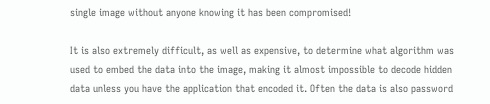single image without anyone knowing it has been compromised!

It is also extremely difficult, as well as expensive, to determine what algorithm was used to embed the data into the image, making it almost impossible to decode hidden data unless you have the application that encoded it. Often the data is also password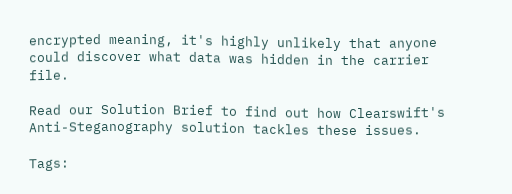encrypted meaning, it's highly unlikely that anyone could discover what data was hidden in the carrier file.

Read our Solution Brief to find out how Clearswift's Anti-Steganography solution tackles these issues.

Tags: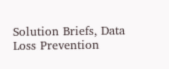Solution Briefs, Data Loss Prevention